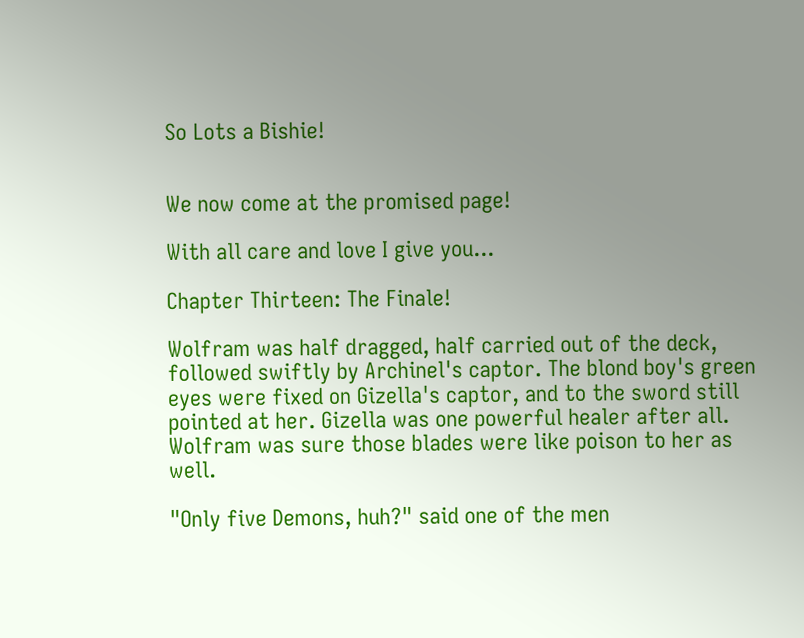So Lots a Bishie!


We now come at the promised page!

With all care and love I give you...

Chapter Thirteen: The Finale!

Wolfram was half dragged, half carried out of the deck, followed swiftly by Archinel's captor. The blond boy's green eyes were fixed on Gizella's captor, and to the sword still pointed at her. Gizella was one powerful healer after all. Wolfram was sure those blades were like poison to her as well.

"Only five Demons, huh?" said one of the men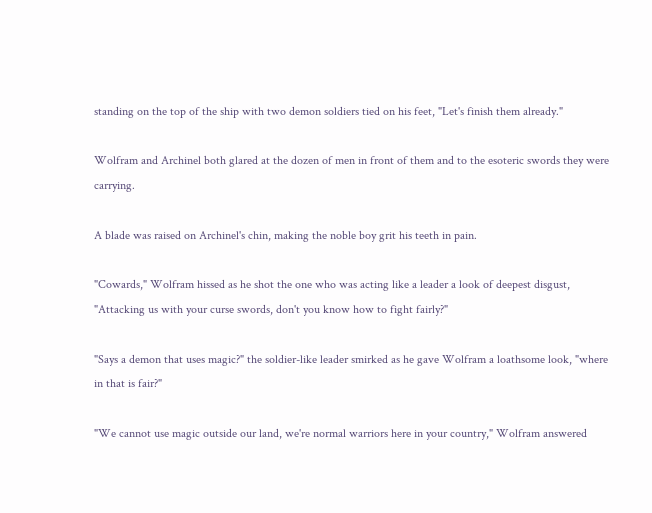standing on the top of the ship with two demon soldiers tied on his feet, "Let's finish them already."

Wolfram and Archinel both glared at the dozen of men in front of them and to the esoteric swords they were carrying.

A blade was raised on Archinel's chin, making the noble boy grit his teeth in pain.

"Cowards," Wolfram hissed as he shot the one who was acting like a leader a look of deepest disgust, "Attacking us with your curse swords, don't you know how to fight fairly?"

"Says a demon that uses magic?" the soldier-like leader smirked as he gave Wolfram a loathsome look, "where in that is fair?"

"We cannot use magic outside our land, we're normal warriors here in your country," Wolfram answered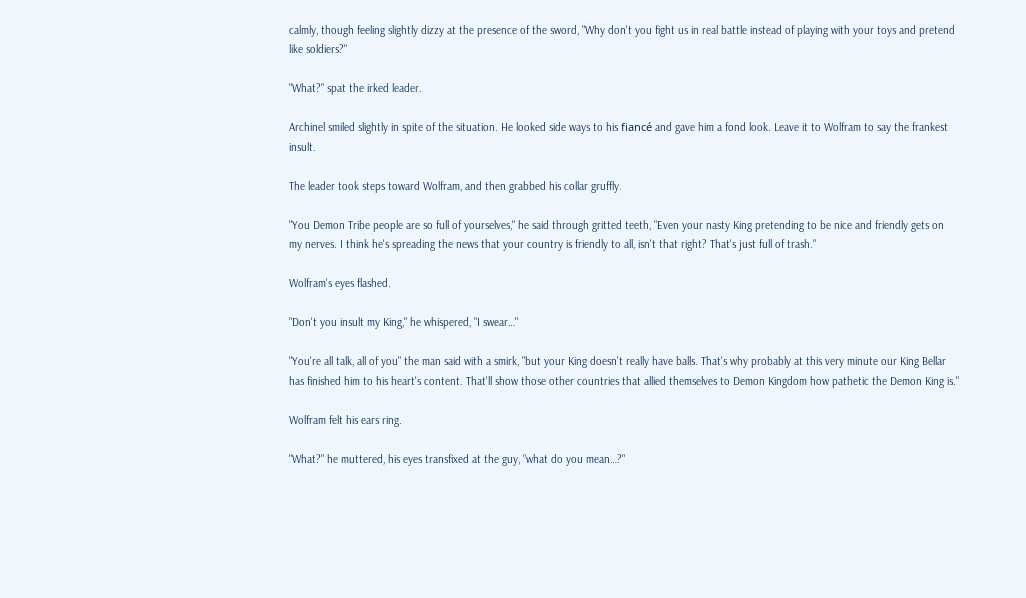calmly, though feeling slightly dizzy at the presence of the sword, "Why don't you fight us in real battle instead of playing with your toys and pretend like soldiers?"

"What?" spat the irked leader.

Archinel smiled slightly in spite of the situation. He looked side ways to his fiancé and gave him a fond look. Leave it to Wolfram to say the frankest insult.

The leader took steps toward Wolfram, and then grabbed his collar gruffly.

"You Demon Tribe people are so full of yourselves," he said through gritted teeth, "Even your nasty King pretending to be nice and friendly gets on my nerves. I think he's spreading the news that your country is friendly to all, isn't that right? That's just full of trash."

Wolfram's eyes flashed.

"Don't you insult my King," he whispered, "I swear…"

"You're all talk, all of you" the man said with a smirk, "but your King doesn't really have balls. That's why probably at this very minute our King Bellar has finished him to his heart's content. That'll show those other countries that allied themselves to Demon Kingdom how pathetic the Demon King is."

Wolfram felt his ears ring.

"What?" he muttered, his eyes transfixed at the guy, "what do you mean…?"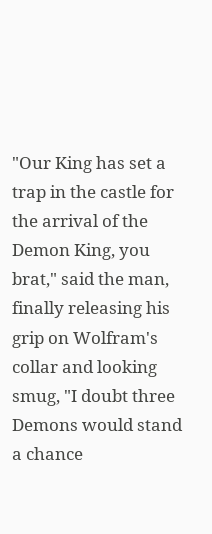"Our King has set a trap in the castle for the arrival of the Demon King, you brat," said the man, finally releasing his grip on Wolfram's collar and looking smug, "I doubt three Demons would stand a chance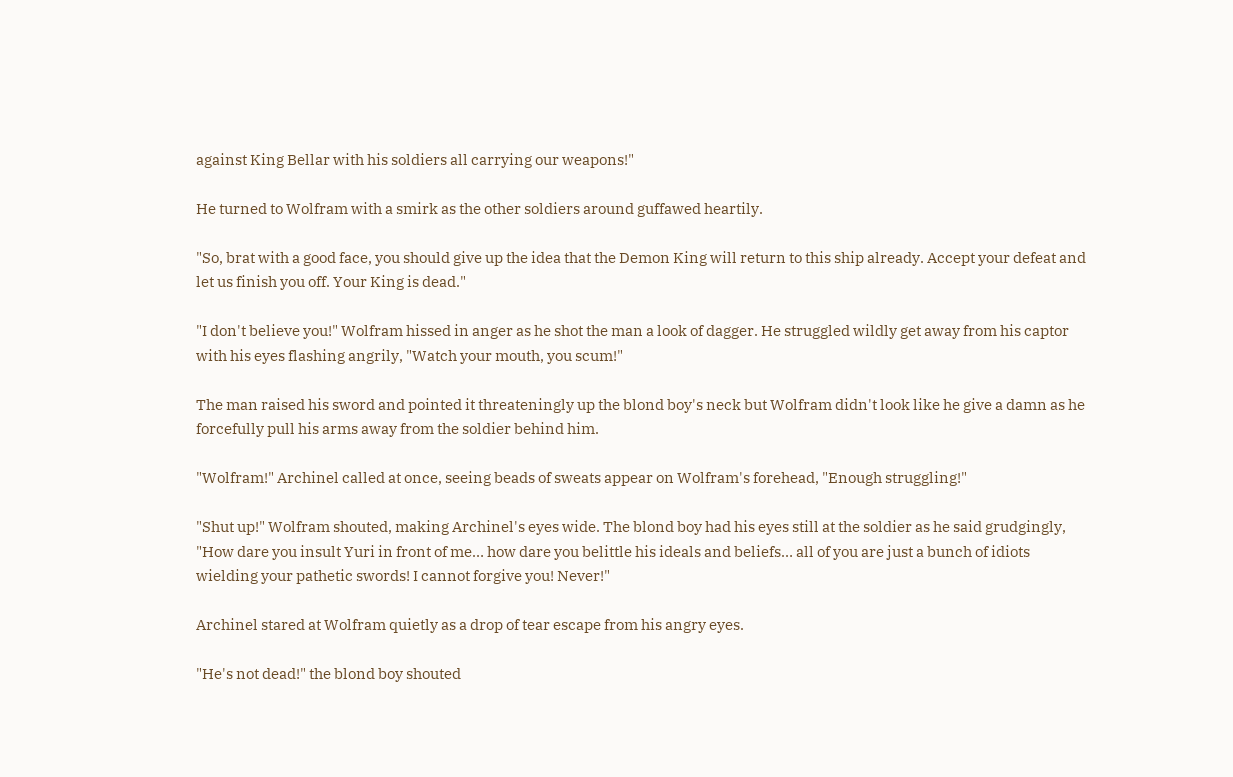against King Bellar with his soldiers all carrying our weapons!"

He turned to Wolfram with a smirk as the other soldiers around guffawed heartily.

"So, brat with a good face, you should give up the idea that the Demon King will return to this ship already. Accept your defeat and let us finish you off. Your King is dead."

"I don't believe you!" Wolfram hissed in anger as he shot the man a look of dagger. He struggled wildly get away from his captor with his eyes flashing angrily, "Watch your mouth, you scum!"

The man raised his sword and pointed it threateningly up the blond boy's neck but Wolfram didn't look like he give a damn as he forcefully pull his arms away from the soldier behind him.

"Wolfram!" Archinel called at once, seeing beads of sweats appear on Wolfram's forehead, "Enough struggling!"

"Shut up!" Wolfram shouted, making Archinel's eyes wide. The blond boy had his eyes still at the soldier as he said grudgingly, "How dare you insult Yuri in front of me… how dare you belittle his ideals and beliefs… all of you are just a bunch of idiots wielding your pathetic swords! I cannot forgive you! Never!"

Archinel stared at Wolfram quietly as a drop of tear escape from his angry eyes.

"He's not dead!" the blond boy shouted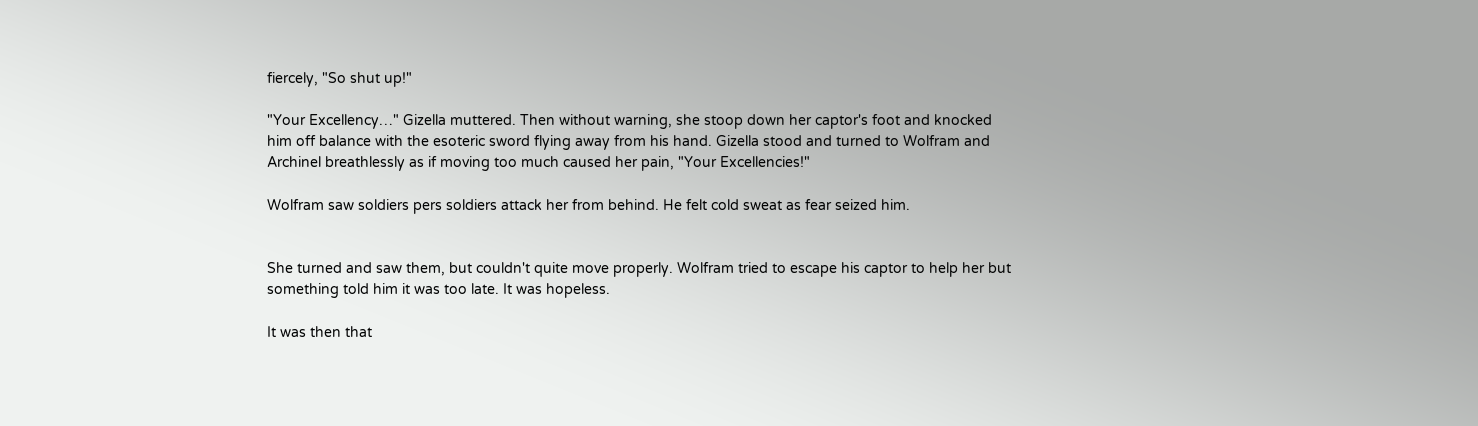fiercely, "So shut up!"

"Your Excellency…" Gizella muttered. Then without warning, she stoop down her captor's foot and knocked him off balance with the esoteric sword flying away from his hand. Gizella stood and turned to Wolfram and Archinel breathlessly as if moving too much caused her pain, "Your Excellencies!"

Wolfram saw soldiers pers soldiers attack her from behind. He felt cold sweat as fear seized him.


She turned and saw them, but couldn't quite move properly. Wolfram tried to escape his captor to help her but something told him it was too late. It was hopeless.

It was then that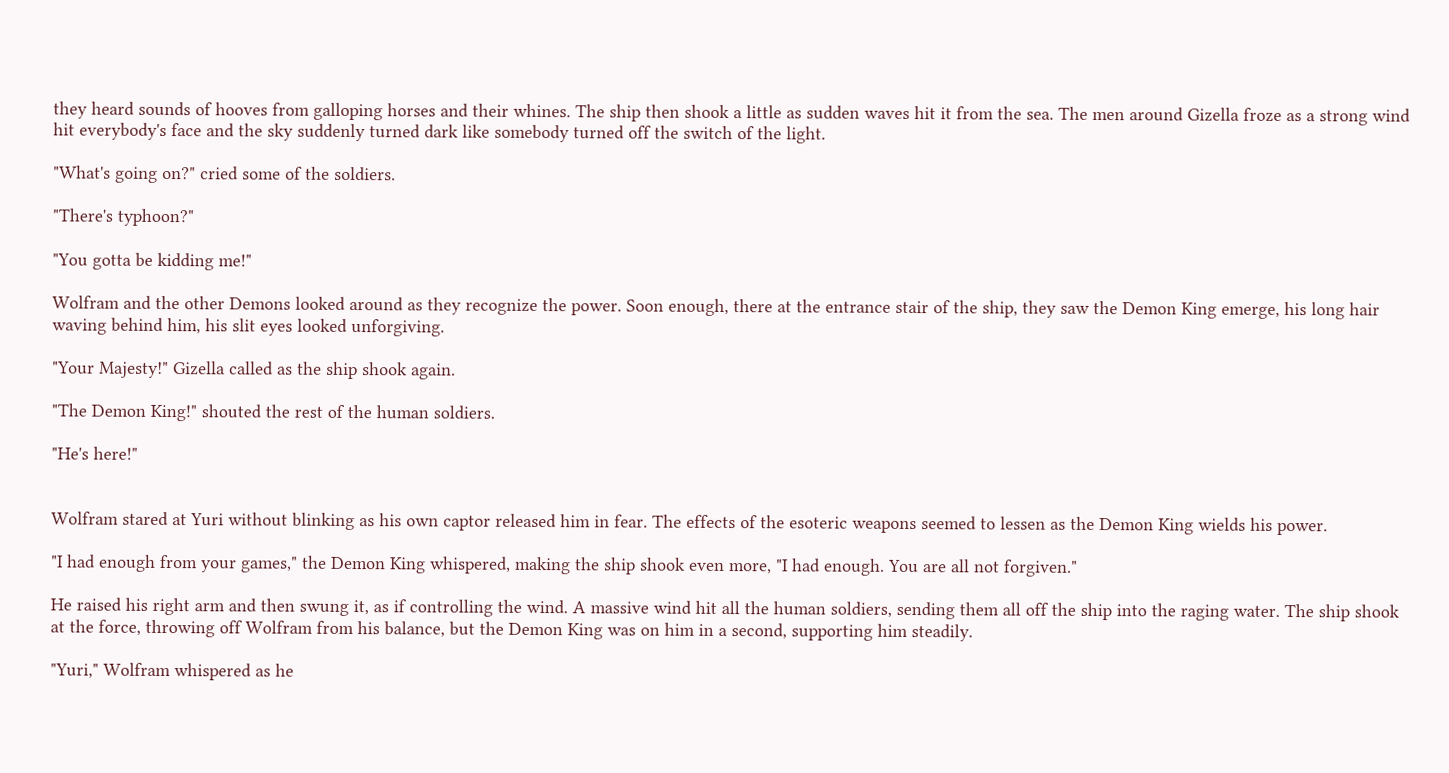they heard sounds of hooves from galloping horses and their whines. The ship then shook a little as sudden waves hit it from the sea. The men around Gizella froze as a strong wind hit everybody's face and the sky suddenly turned dark like somebody turned off the switch of the light.

"What's going on?" cried some of the soldiers.

"There's typhoon?"

"You gotta be kidding me!"

Wolfram and the other Demons looked around as they recognize the power. Soon enough, there at the entrance stair of the ship, they saw the Demon King emerge, his long hair waving behind him, his slit eyes looked unforgiving.

"Your Majesty!" Gizella called as the ship shook again.

"The Demon King!" shouted the rest of the human soldiers.

"He's here!"


Wolfram stared at Yuri without blinking as his own captor released him in fear. The effects of the esoteric weapons seemed to lessen as the Demon King wields his power.

"I had enough from your games," the Demon King whispered, making the ship shook even more, "I had enough. You are all not forgiven."

He raised his right arm and then swung it, as if controlling the wind. A massive wind hit all the human soldiers, sending them all off the ship into the raging water. The ship shook at the force, throwing off Wolfram from his balance, but the Demon King was on him in a second, supporting him steadily.

"Yuri," Wolfram whispered as he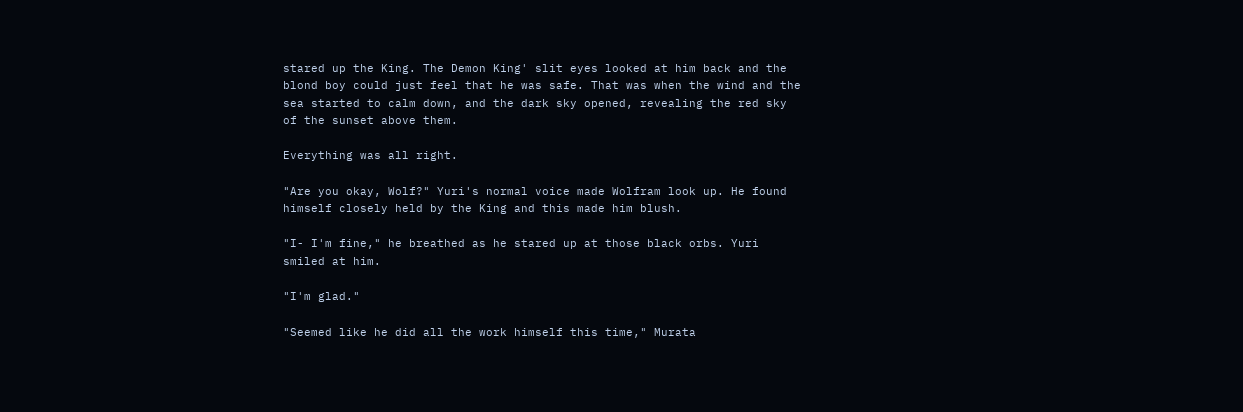stared up the King. The Demon King' slit eyes looked at him back and the blond boy could just feel that he was safe. That was when the wind and the sea started to calm down, and the dark sky opened, revealing the red sky of the sunset above them.

Everything was all right.

"Are you okay, Wolf?" Yuri's normal voice made Wolfram look up. He found himself closely held by the King and this made him blush.

"I- I'm fine," he breathed as he stared up at those black orbs. Yuri smiled at him.

"I'm glad."

"Seemed like he did all the work himself this time," Murata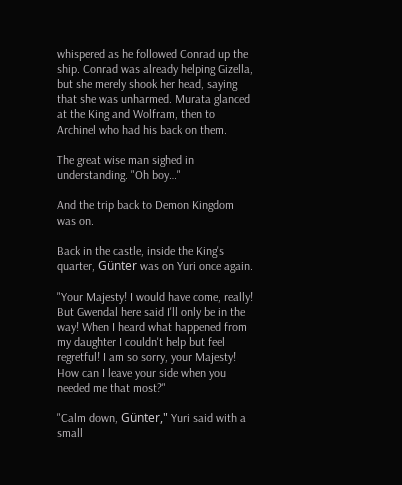whispered as he followed Conrad up the ship. Conrad was already helping Gizella, but she merely shook her head, saying that she was unharmed. Murata glanced at the King and Wolfram, then to Archinel who had his back on them.

The great wise man sighed in understanding. "Oh boy…"

And the trip back to Demon Kingdom was on.

Back in the castle, inside the King's quarter, Günter was on Yuri once again.

"Your Majesty! I would have come, really! But Gwendal here said I'll only be in the way! When I heard what happened from my daughter I couldn't help but feel regretful! I am so sorry, your Majesty! How can I leave your side when you needed me that most?"

"Calm down, Günter," Yuri said with a small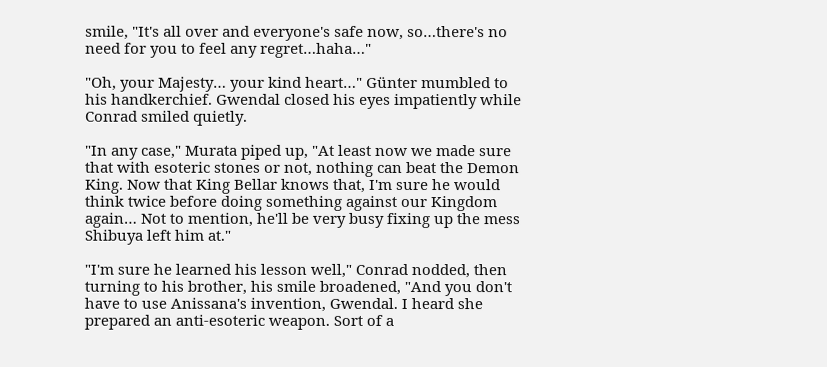smile, "It's all over and everyone's safe now, so…there's no need for you to feel any regret…haha…"

"Oh, your Majesty… your kind heart…" Günter mumbled to his handkerchief. Gwendal closed his eyes impatiently while Conrad smiled quietly.

"In any case," Murata piped up, "At least now we made sure that with esoteric stones or not, nothing can beat the Demon King. Now that King Bellar knows that, I'm sure he would think twice before doing something against our Kingdom again… Not to mention, he'll be very busy fixing up the mess Shibuya left him at."

"I'm sure he learned his lesson well," Conrad nodded, then turning to his brother, his smile broadened, "And you don't have to use Anissana's invention, Gwendal. I heard she prepared an anti-esoteric weapon. Sort of a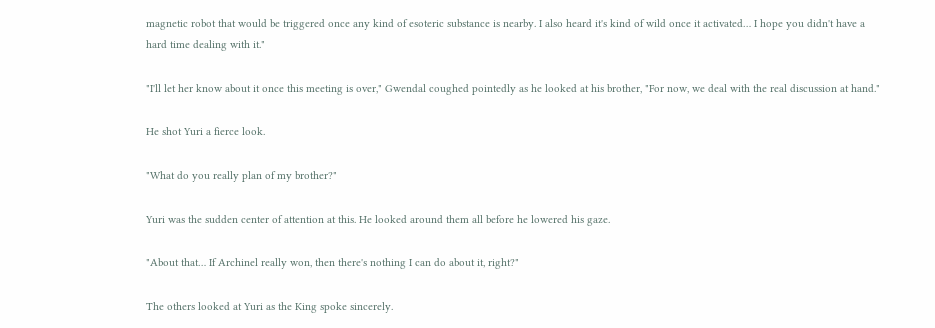magnetic robot that would be triggered once any kind of esoteric substance is nearby. I also heard it's kind of wild once it activated… I hope you didn't have a hard time dealing with it."

"I'll let her know about it once this meeting is over," Gwendal coughed pointedly as he looked at his brother, "For now, we deal with the real discussion at hand."

He shot Yuri a fierce look.

"What do you really plan of my brother?"

Yuri was the sudden center of attention at this. He looked around them all before he lowered his gaze.

"About that… If Archinel really won, then there's nothing I can do about it, right?"

The others looked at Yuri as the King spoke sincerely.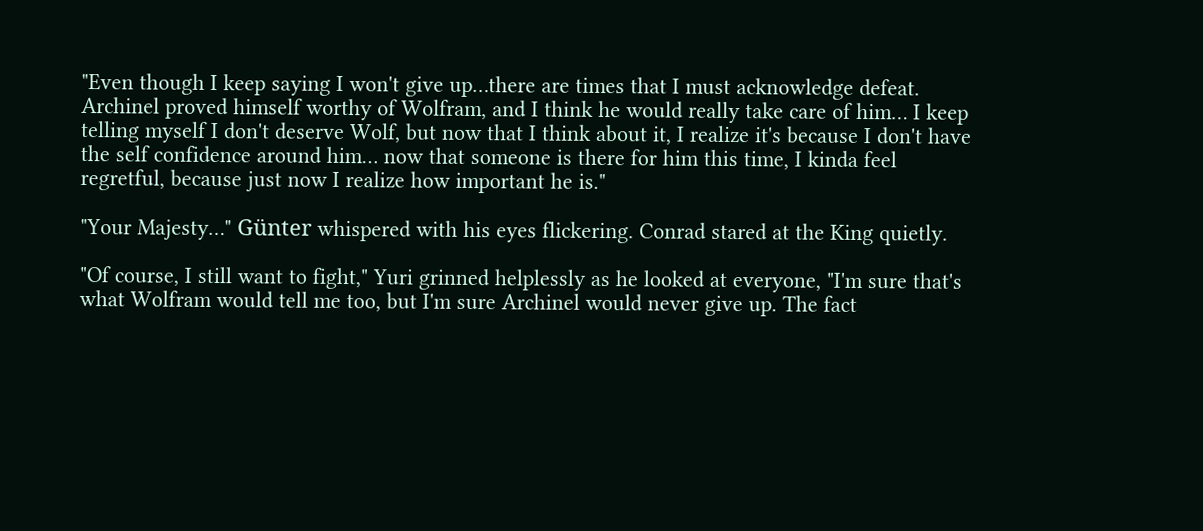"Even though I keep saying I won't give up…there are times that I must acknowledge defeat. Archinel proved himself worthy of Wolfram, and I think he would really take care of him… I keep telling myself I don't deserve Wolf, but now that I think about it, I realize it's because I don't have the self confidence around him… now that someone is there for him this time, I kinda feel regretful, because just now I realize how important he is."

"Your Majesty…" Günter whispered with his eyes flickering. Conrad stared at the King quietly.

"Of course, I still want to fight," Yuri grinned helplessly as he looked at everyone, "I'm sure that's what Wolfram would tell me too, but I'm sure Archinel would never give up. The fact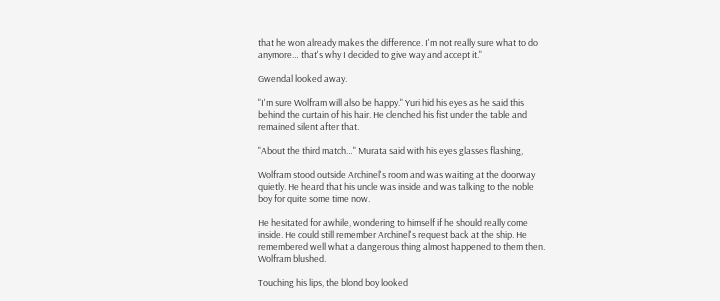that he won already makes the difference. I'm not really sure what to do anymore… that's why I decided to give way and accept it."

Gwendal looked away.

"I'm sure Wolfram will also be happy." Yuri hid his eyes as he said this behind the curtain of his hair. He clenched his fist under the table and remained silent after that.

"About the third match…" Murata said with his eyes glasses flashing,

Wolfram stood outside Archinel's room and was waiting at the doorway quietly. He heard that his uncle was inside and was talking to the noble boy for quite some time now.

He hesitated for awhile, wondering to himself if he should really come inside. He could still remember Archinel's request back at the ship. He remembered well what a dangerous thing almost happened to them then. Wolfram blushed.

Touching his lips, the blond boy looked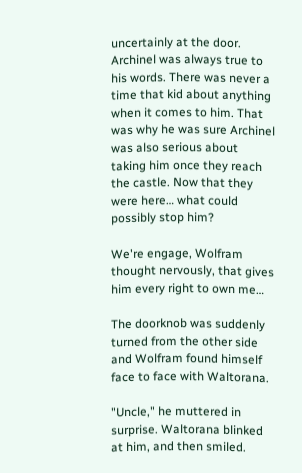uncertainly at the door. Archinel was always true to his words. There was never a time that kid about anything when it comes to him. That was why he was sure Archinel was also serious about taking him once they reach the castle. Now that they were here… what could possibly stop him?

We're engage, Wolfram thought nervously, that gives him every right to own me…

The doorknob was suddenly turned from the other side and Wolfram found himself face to face with Waltorana.

"Uncle," he muttered in surprise. Waltorana blinked at him, and then smiled.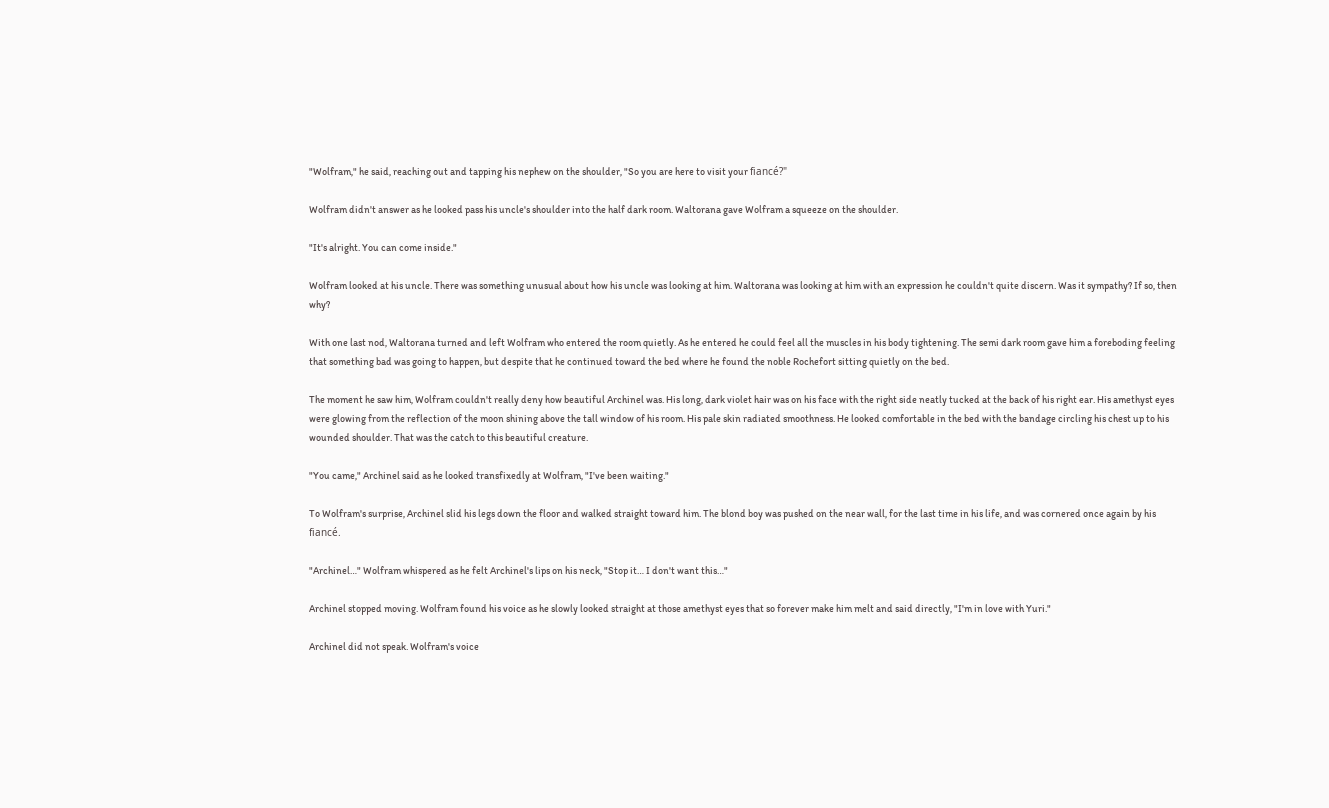"Wolfram," he said, reaching out and tapping his nephew on the shoulder, "So you are here to visit your fiancé?"

Wolfram didn't answer as he looked pass his uncle's shoulder into the half dark room. Waltorana gave Wolfram a squeeze on the shoulder.

"It's alright. You can come inside."

Wolfram looked at his uncle. There was something unusual about how his uncle was looking at him. Waltorana was looking at him with an expression he couldn't quite discern. Was it sympathy? If so, then why?

With one last nod, Waltorana turned and left Wolfram who entered the room quietly. As he entered he could feel all the muscles in his body tightening. The semi dark room gave him a foreboding feeling that something bad was going to happen, but despite that he continued toward the bed where he found the noble Rochefort sitting quietly on the bed.

The moment he saw him, Wolfram couldn't really deny how beautiful Archinel was. His long, dark violet hair was on his face with the right side neatly tucked at the back of his right ear. His amethyst eyes were glowing from the reflection of the moon shining above the tall window of his room. His pale skin radiated smoothness. He looked comfortable in the bed with the bandage circling his chest up to his wounded shoulder. That was the catch to this beautiful creature.

"You came," Archinel said as he looked transfixedly at Wolfram, "I've been waiting."

To Wolfram's surprise, Archinel slid his legs down the floor and walked straight toward him. The blond boy was pushed on the near wall, for the last time in his life, and was cornered once again by his fiancé.

"Archinel…" Wolfram whispered as he felt Archinel's lips on his neck, "Stop it… I don't want this…"

Archinel stopped moving. Wolfram found his voice as he slowly looked straight at those amethyst eyes that so forever make him melt and said directly, "I'm in love with Yuri."

Archinel did not speak. Wolfram's voice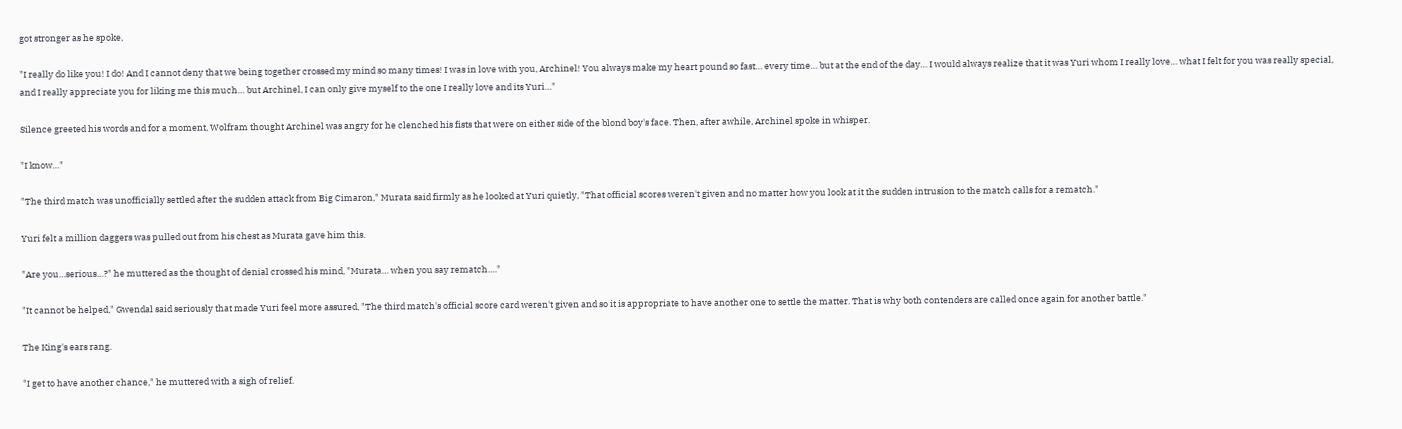got stronger as he spoke,

"I really do like you! I do! And I cannot deny that we being together crossed my mind so many times! I was in love with you, Archinel! You always make my heart pound so fast… every time… but at the end of the day… I would always realize that it was Yuri whom I really love… what I felt for you was really special, and I really appreciate you for liking me this much… but Archinel, I can only give myself to the one I really love and its Yuri…"

Silence greeted his words and for a moment, Wolfram thought Archinel was angry for he clenched his fists that were on either side of the blond boy's face. Then, after awhile, Archinel spoke in whisper.

"I know…"

"The third match was unofficially settled after the sudden attack from Big Cimaron," Murata said firmly as he looked at Yuri quietly, "That official scores weren't given and no matter how you look at it the sudden intrusion to the match calls for a rematch."

Yuri felt a million daggers was pulled out from his chest as Murata gave him this.

"Are you…serious…?" he muttered as the thought of denial crossed his mind, "Murata… when you say rematch…."

"It cannot be helped," Gwendal said seriously that made Yuri feel more assured, "The third match's official score card weren't given and so it is appropriate to have another one to settle the matter. That is why both contenders are called once again for another battle."

The King's ears rang.

"I get to have another chance," he muttered with a sigh of relief.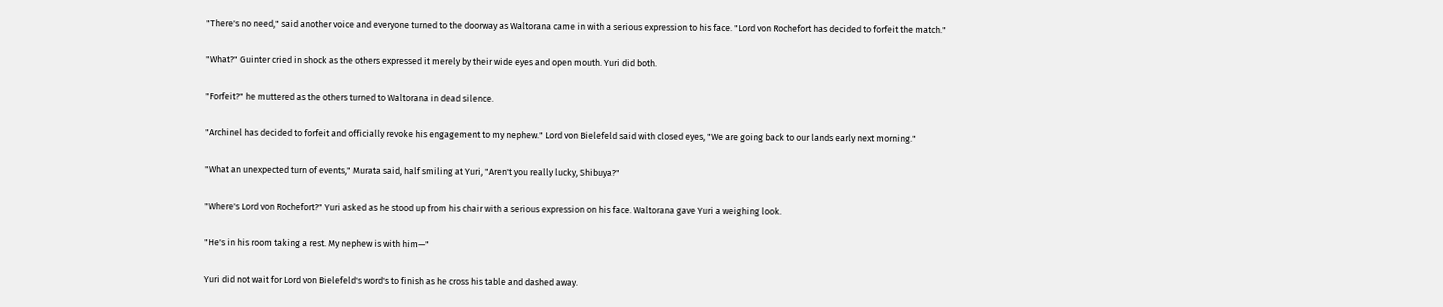"There's no need," said another voice and everyone turned to the doorway as Waltorana came in with a serious expression to his face. "Lord von Rochefort has decided to forfeit the match."

"What?" Guinter cried in shock as the others expressed it merely by their wide eyes and open mouth. Yuri did both.

"Forfeit?" he muttered as the others turned to Waltorana in dead silence.

"Archinel has decided to forfeit and officially revoke his engagement to my nephew." Lord von Bielefeld said with closed eyes, "We are going back to our lands early next morning."

"What an unexpected turn of events," Murata said, half smiling at Yuri, "Aren't you really lucky, Shibuya?"

"Where's Lord von Rochefort?" Yuri asked as he stood up from his chair with a serious expression on his face. Waltorana gave Yuri a weighing look.

"He's in his room taking a rest. My nephew is with him—"

Yuri did not wait for Lord von Bielefeld's word's to finish as he cross his table and dashed away.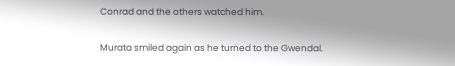Conrad and the others watched him.

Murata smiled again as he turned to the Gwendal.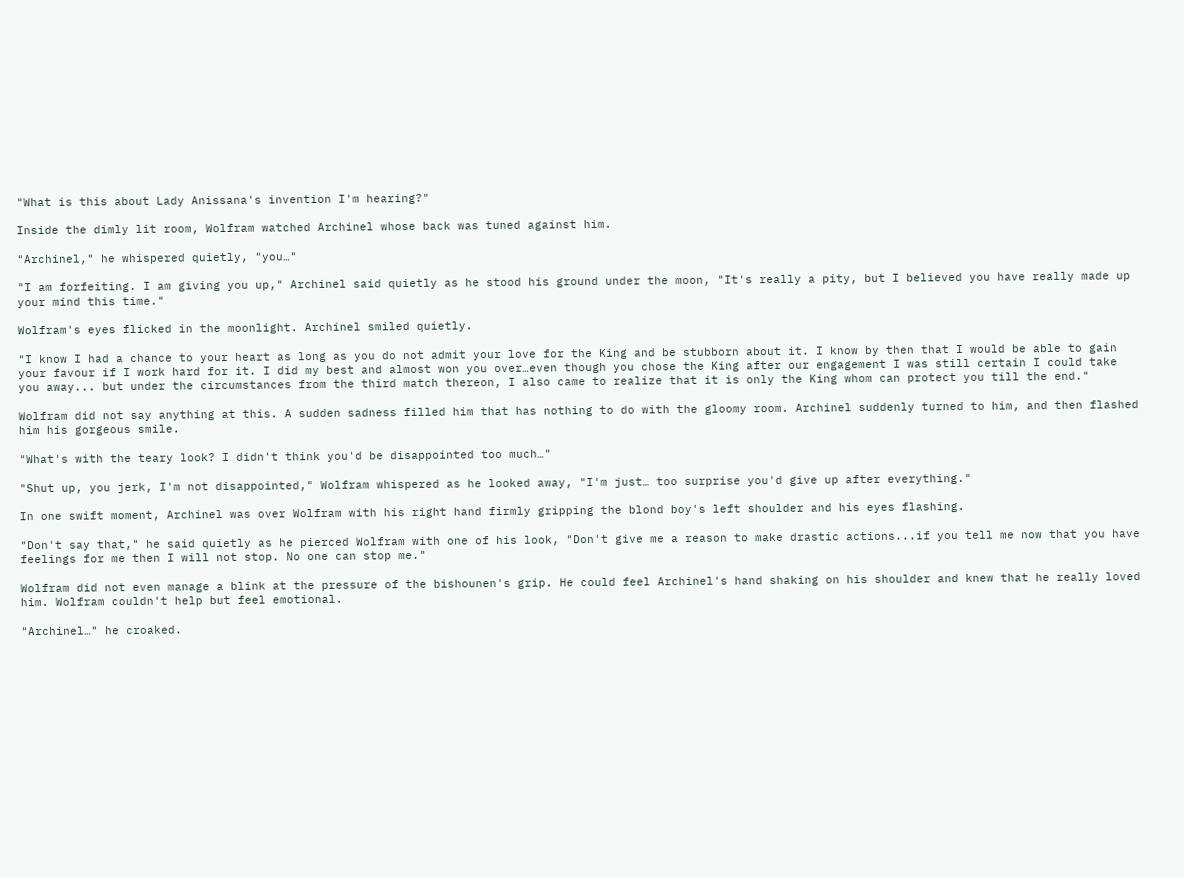"What is this about Lady Anissana's invention I'm hearing?"

Inside the dimly lit room, Wolfram watched Archinel whose back was tuned against him.

"Archinel," he whispered quietly, "you…"

"I am forfeiting. I am giving you up," Archinel said quietly as he stood his ground under the moon, "It's really a pity, but I believed you have really made up your mind this time."

Wolfram's eyes flicked in the moonlight. Archinel smiled quietly.

"I know I had a chance to your heart as long as you do not admit your love for the King and be stubborn about it. I know by then that I would be able to gain your favour if I work hard for it. I did my best and almost won you over…even though you chose the King after our engagement I was still certain I could take you away... but under the circumstances from the third match thereon, I also came to realize that it is only the King whom can protect you till the end."

Wolfram did not say anything at this. A sudden sadness filled him that has nothing to do with the gloomy room. Archinel suddenly turned to him, and then flashed him his gorgeous smile.

"What's with the teary look? I didn't think you'd be disappointed too much…"

"Shut up, you jerk, I'm not disappointed," Wolfram whispered as he looked away, "I'm just… too surprise you'd give up after everything."

In one swift moment, Archinel was over Wolfram with his right hand firmly gripping the blond boy's left shoulder and his eyes flashing.

"Don't say that," he said quietly as he pierced Wolfram with one of his look, "Don't give me a reason to make drastic actions...if you tell me now that you have feelings for me then I will not stop. No one can stop me."

Wolfram did not even manage a blink at the pressure of the bishounen's grip. He could feel Archinel's hand shaking on his shoulder and knew that he really loved him. Wolfram couldn't help but feel emotional.

"Archinel…" he croaked.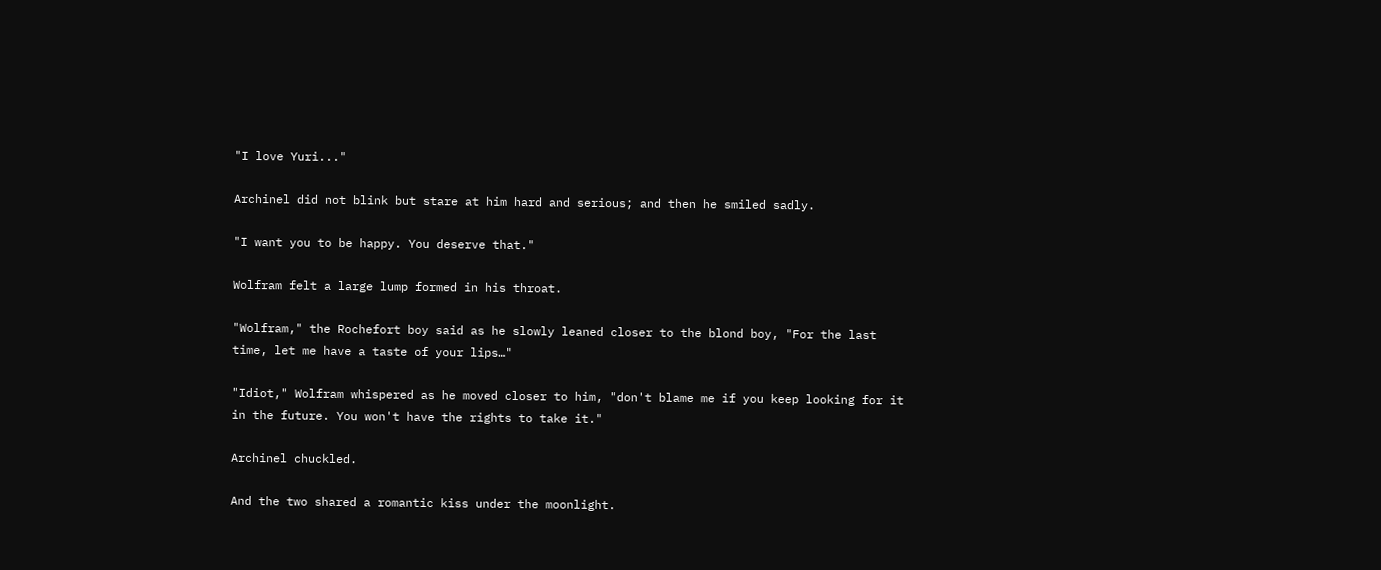"I love Yuri..."

Archinel did not blink but stare at him hard and serious; and then he smiled sadly.

"I want you to be happy. You deserve that."

Wolfram felt a large lump formed in his throat.

"Wolfram," the Rochefort boy said as he slowly leaned closer to the blond boy, "For the last time, let me have a taste of your lips…"

"Idiot," Wolfram whispered as he moved closer to him, "don't blame me if you keep looking for it in the future. You won't have the rights to take it."

Archinel chuckled.

And the two shared a romantic kiss under the moonlight.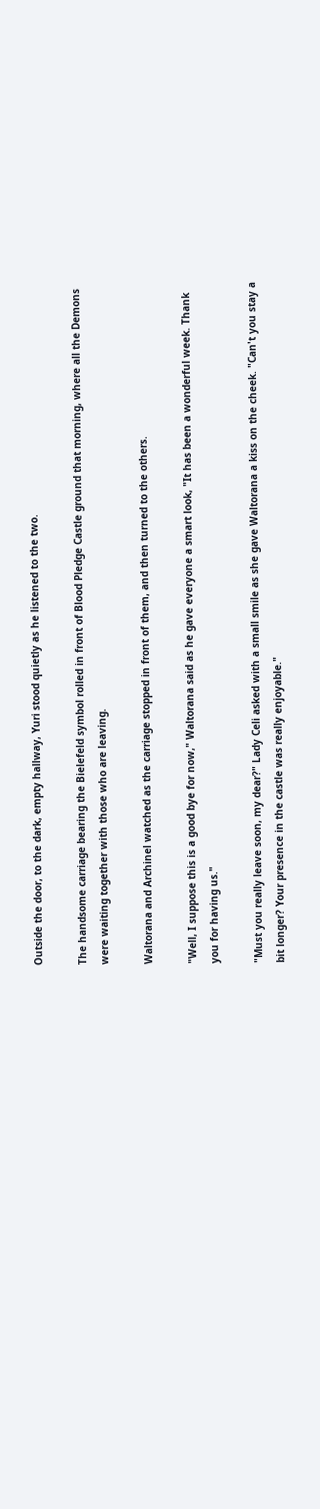Outside the door, to the dark, empty hallway, Yuri stood quietly as he listened to the two.

The handsome carriage bearing the Bielefeld symbol rolled in front of Blood Pledge Castle ground that morning, where all the Demons were waiting together with those who are leaving.

Waltorana and Archinel watched as the carriage stopped in front of them, and then turned to the others.

"Well, I suppose this is a good bye for now," Waltorana said as he gave everyone a smart look, "It has been a wonderful week. Thank you for having us."

"Must you really leave soon, my dear?" Lady Celi asked with a small smile as she gave Waltorana a kiss on the cheek. "Can't you stay a bit longer? Your presence in the castle was really enjoyable."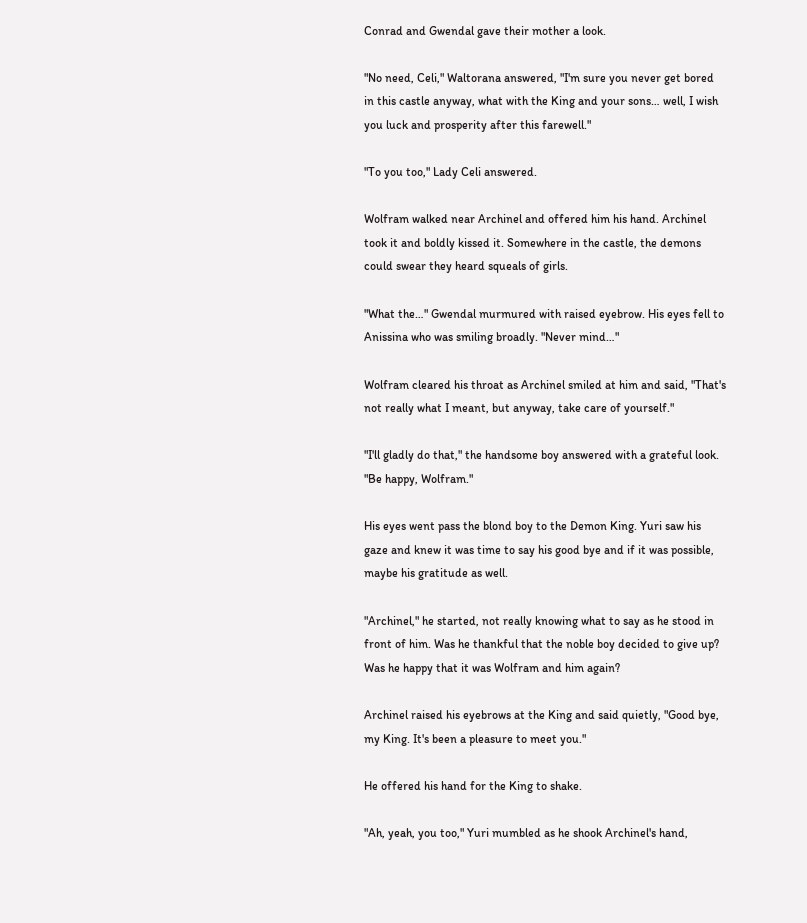Conrad and Gwendal gave their mother a look.

"No need, Celi," Waltorana answered, "I'm sure you never get bored in this castle anyway, what with the King and your sons… well, I wish you luck and prosperity after this farewell."

"To you too," Lady Celi answered.

Wolfram walked near Archinel and offered him his hand. Archinel took it and boldly kissed it. Somewhere in the castle, the demons could swear they heard squeals of girls.

"What the…" Gwendal murmured with raised eyebrow. His eyes fell to Anissina who was smiling broadly. "Never mind…"

Wolfram cleared his throat as Archinel smiled at him and said, "That's not really what I meant, but anyway, take care of yourself."

"I'll gladly do that," the handsome boy answered with a grateful look. "Be happy, Wolfram."

His eyes went pass the blond boy to the Demon King. Yuri saw his gaze and knew it was time to say his good bye and if it was possible, maybe his gratitude as well.

"Archinel," he started, not really knowing what to say as he stood in front of him. Was he thankful that the noble boy decided to give up? Was he happy that it was Wolfram and him again?

Archinel raised his eyebrows at the King and said quietly, "Good bye, my King. It's been a pleasure to meet you."

He offered his hand for the King to shake.

"Ah, yeah, you too," Yuri mumbled as he shook Archinel's hand,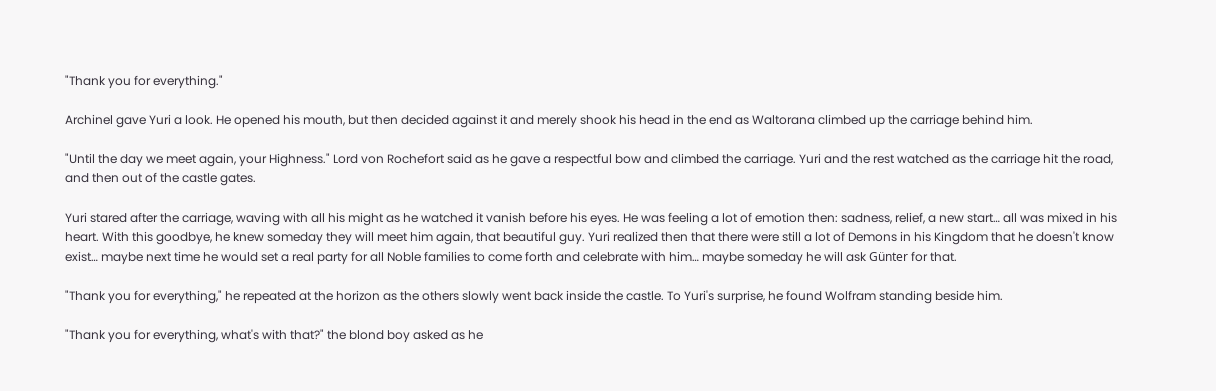"Thank you for everything."

Archinel gave Yuri a look. He opened his mouth, but then decided against it and merely shook his head in the end as Waltorana climbed up the carriage behind him.

"Until the day we meet again, your Highness." Lord von Rochefort said as he gave a respectful bow and climbed the carriage. Yuri and the rest watched as the carriage hit the road, and then out of the castle gates.

Yuri stared after the carriage, waving with all his might as he watched it vanish before his eyes. He was feeling a lot of emotion then: sadness, relief, a new start… all was mixed in his heart. With this goodbye, he knew someday they will meet him again, that beautiful guy. Yuri realized then that there were still a lot of Demons in his Kingdom that he doesn't know exist… maybe next time he would set a real party for all Noble families to come forth and celebrate with him… maybe someday he will ask Günter for that.

"Thank you for everything," he repeated at the horizon as the others slowly went back inside the castle. To Yuri's surprise, he found Wolfram standing beside him.

"Thank you for everything, what's with that?" the blond boy asked as he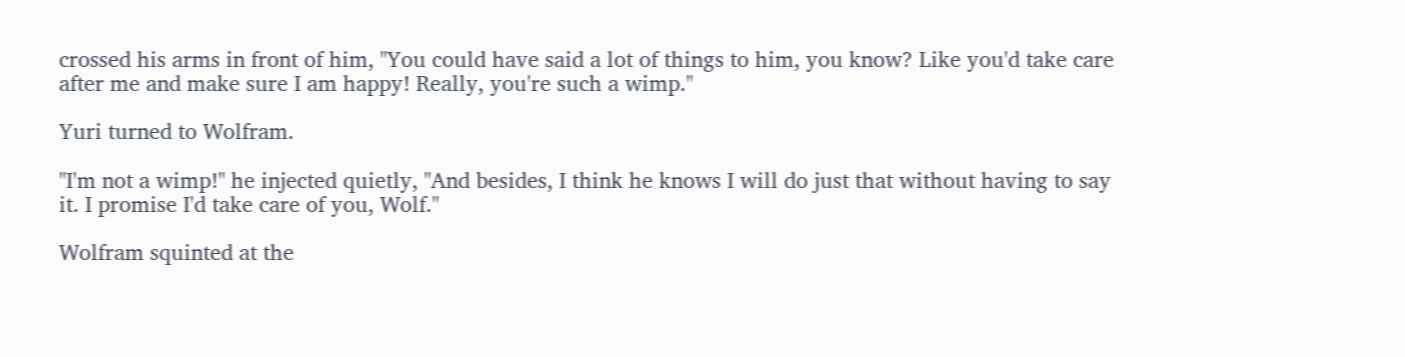crossed his arms in front of him, "You could have said a lot of things to him, you know? Like you'd take care after me and make sure I am happy! Really, you're such a wimp."

Yuri turned to Wolfram.

"I'm not a wimp!" he injected quietly, "And besides, I think he knows I will do just that without having to say it. I promise I'd take care of you, Wolf."

Wolfram squinted at the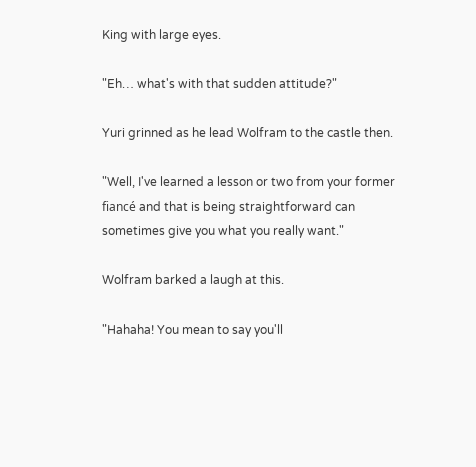King with large eyes.

"Eh… what's with that sudden attitude?"

Yuri grinned as he lead Wolfram to the castle then.

"Well, I've learned a lesson or two from your former fiancé and that is being straightforward can sometimes give you what you really want."

Wolfram barked a laugh at this.

"Hahaha! You mean to say you'll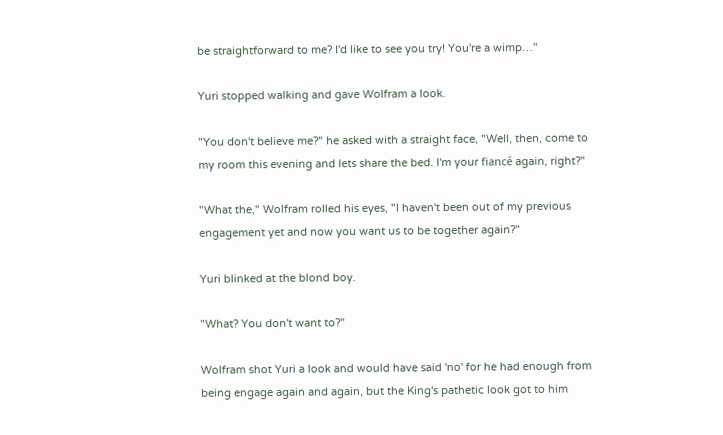be straightforward to me? I'd like to see you try! You're a wimp…"

Yuri stopped walking and gave Wolfram a look.

"You don't believe me?" he asked with a straight face, "Well, then, come to my room this evening and lets share the bed. I'm your fiancé again, right?"

"What the," Wolfram rolled his eyes, "I haven't been out of my previous engagement yet and now you want us to be together again?"

Yuri blinked at the blond boy.

"What? You don't want to?"

Wolfram shot Yuri a look and would have said 'no' for he had enough from being engage again and again, but the King's pathetic look got to him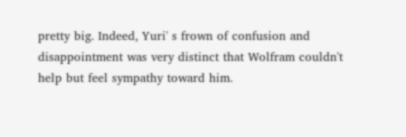pretty big. Indeed, Yuri' s frown of confusion and disappointment was very distinct that Wolfram couldn't help but feel sympathy toward him.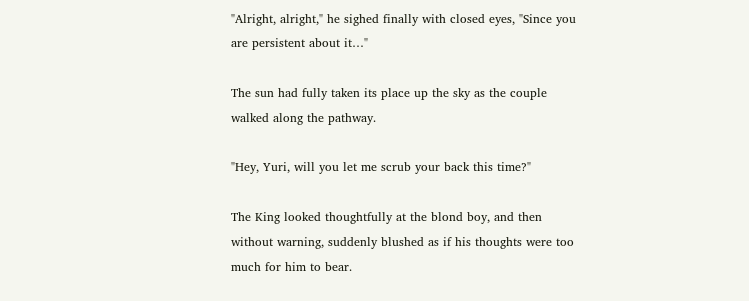"Alright, alright," he sighed finally with closed eyes, "Since you are persistent about it…"

The sun had fully taken its place up the sky as the couple walked along the pathway.

"Hey, Yuri, will you let me scrub your back this time?"

The King looked thoughtfully at the blond boy, and then without warning, suddenly blushed as if his thoughts were too much for him to bear.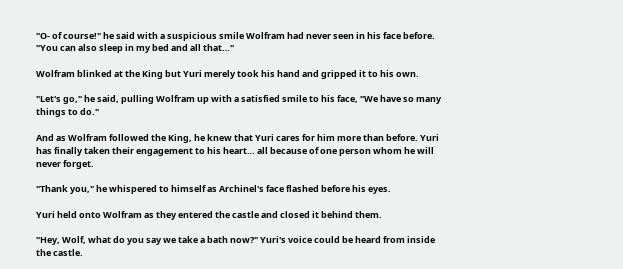"O- of course!" he said with a suspicious smile Wolfram had never seen in his face before. "You can also sleep in my bed and all that…"

Wolfram blinked at the King but Yuri merely took his hand and gripped it to his own.

"Let's go," he said, pulling Wolfram up with a satisfied smile to his face, "We have so many things to do."

And as Wolfram followed the King, he knew that Yuri cares for him more than before. Yuri has finally taken their engagement to his heart… all because of one person whom he will never forget.

"Thank you," he whispered to himself as Archinel's face flashed before his eyes.

Yuri held onto Wolfram as they entered the castle and closed it behind them.

"Hey, Wolf, what do you say we take a bath now?" Yuri's voice could be heard from inside the castle.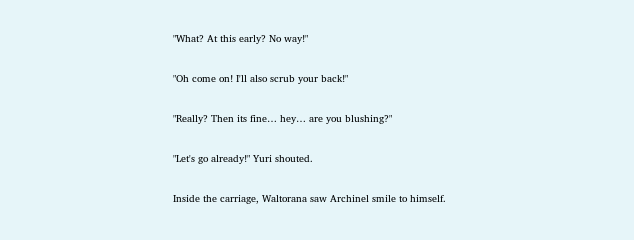"What? At this early? No way!"

"Oh come on! I'll also scrub your back!"

"Really? Then its fine… hey… are you blushing?"

"Let's go already!" Yuri shouted.

Inside the carriage, Waltorana saw Archinel smile to himself.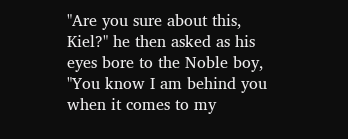"Are you sure about this, Kiel?" he then asked as his eyes bore to the Noble boy, "You know I am behind you when it comes to my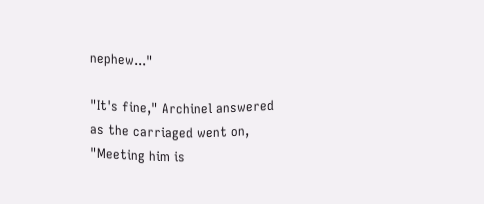nephew..."

"It's fine," Archinel answered as the carriaged went on, "Meeting him is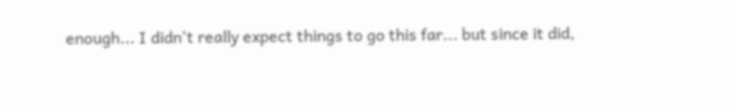enough... I didn't really expect things to go this far... but since it did,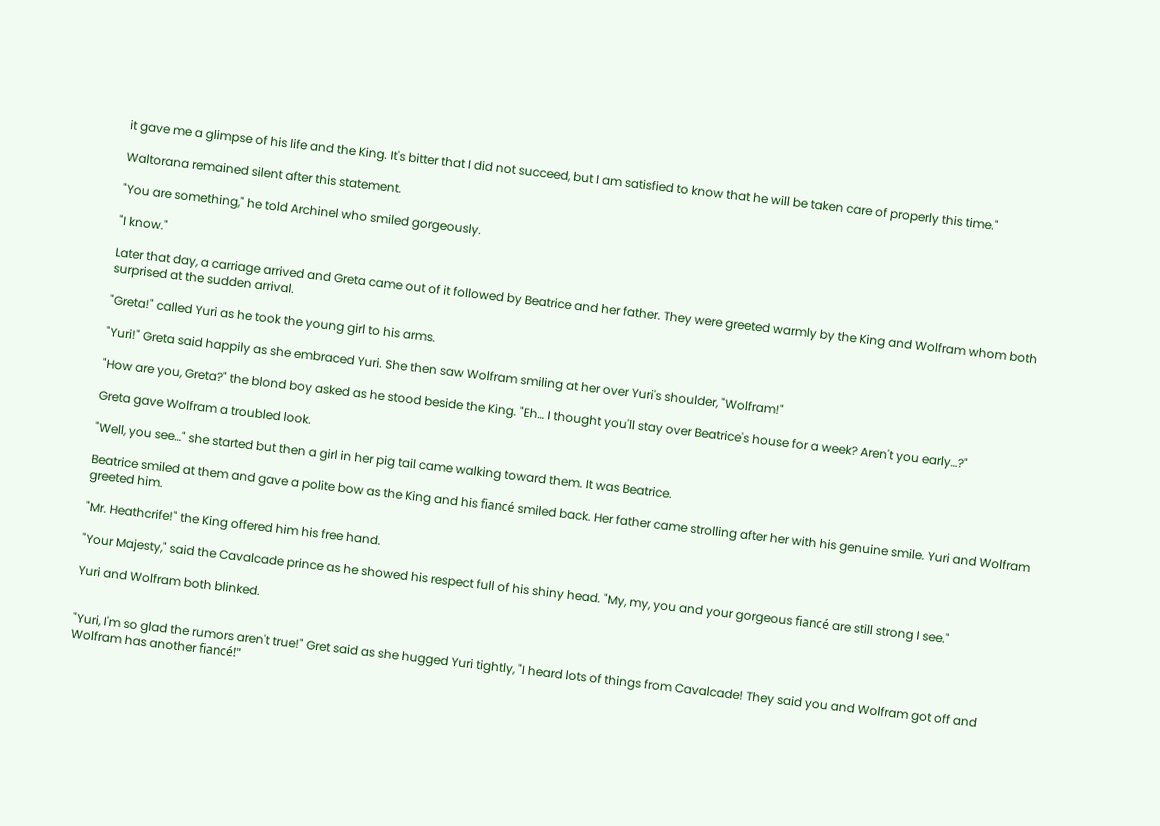it gave me a glimpse of his life and the King. It's bitter that I did not succeed, but I am satisfied to know that he will be taken care of properly this time."

Waltorana remained silent after this statement.

"You are something," he told Archinel who smiled gorgeously.

"I know."

Later that day, a carriage arrived and Greta came out of it followed by Beatrice and her father. They were greeted warmly by the King and Wolfram whom both surprised at the sudden arrival.

"Greta!" called Yuri as he took the young girl to his arms.

"Yuri!" Greta said happily as she embraced Yuri. She then saw Wolfram smiling at her over Yuri's shoulder, "Wolfram!"

"How are you, Greta?" the blond boy asked as he stood beside the King. "Eh… I thought you'll stay over Beatrice's house for a week? Aren't you early…?"

Greta gave Wolfram a troubled look.

"Well, you see…" she started but then a girl in her pig tail came walking toward them. It was Beatrice.

Beatrice smiled at them and gave a polite bow as the King and his fiancé smiled back. Her father came strolling after her with his genuine smile. Yuri and Wolfram greeted him.

"Mr. Heathcrife!" the King offered him his free hand.

"Your Majesty," said the Cavalcade prince as he showed his respect full of his shiny head. "My, my, you and your gorgeous fiancé are still strong I see."

Yuri and Wolfram both blinked.


"Yuri, I'm so glad the rumors aren't true!" Gret said as she hugged Yuri tightly, "I heard lots of things from Cavalcade! They said you and Wolfram got off and Wolfram has another fiancé!"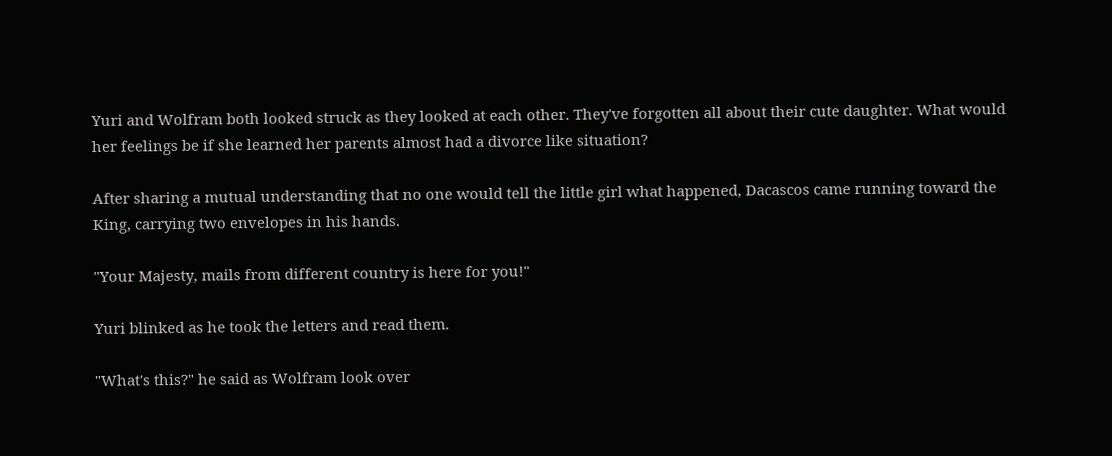Yuri and Wolfram both looked struck as they looked at each other. They've forgotten all about their cute daughter. What would her feelings be if she learned her parents almost had a divorce like situation?

After sharing a mutual understanding that no one would tell the little girl what happened, Dacascos came running toward the King, carrying two envelopes in his hands.

"Your Majesty, mails from different country is here for you!"

Yuri blinked as he took the letters and read them.

"What's this?" he said as Wolfram look over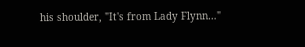his shoulder, "It's from Lady Flynn…"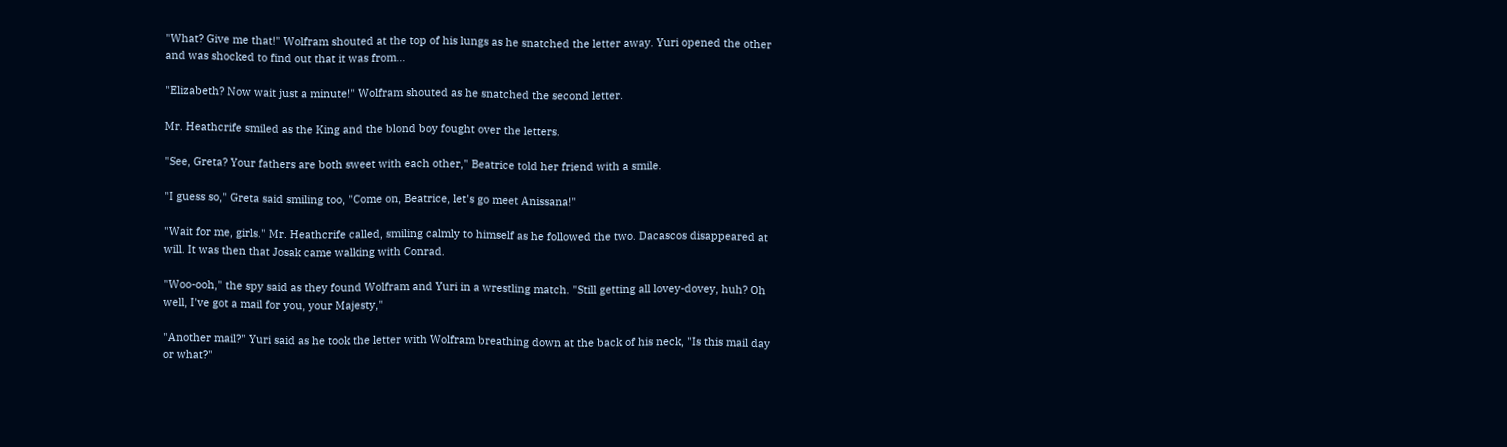"What? Give me that!" Wolfram shouted at the top of his lungs as he snatched the letter away. Yuri opened the other and was shocked to find out that it was from…

"Elizabeth? Now wait just a minute!" Wolfram shouted as he snatched the second letter.

Mr. Heathcrife smiled as the King and the blond boy fought over the letters.

"See, Greta? Your fathers are both sweet with each other," Beatrice told her friend with a smile.

"I guess so," Greta said smiling too, "Come on, Beatrice, let's go meet Anissana!"

"Wait for me, girls." Mr. Heathcrife called, smiling calmly to himself as he followed the two. Dacascos disappeared at will. It was then that Josak came walking with Conrad.

"Woo-ooh," the spy said as they found Wolfram and Yuri in a wrestling match. "Still getting all lovey-dovey, huh? Oh well, I've got a mail for you, your Majesty,"

"Another mail?" Yuri said as he took the letter with Wolfram breathing down at the back of his neck, "Is this mail day or what?"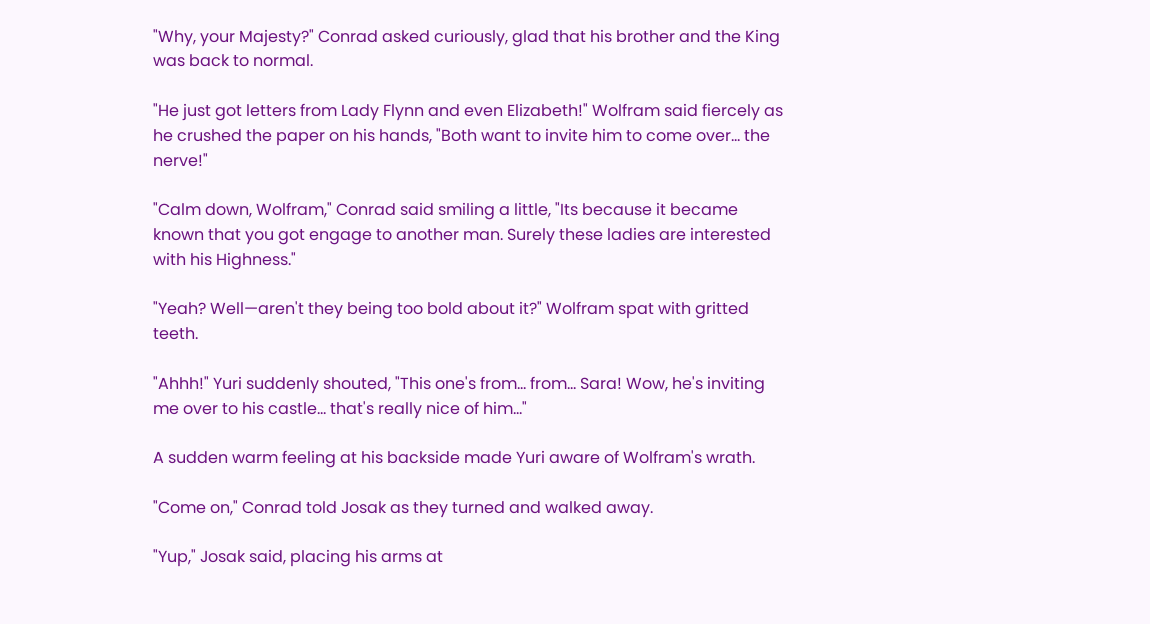"Why, your Majesty?" Conrad asked curiously, glad that his brother and the King was back to normal.

"He just got letters from Lady Flynn and even Elizabeth!" Wolfram said fiercely as he crushed the paper on his hands, "Both want to invite him to come over… the nerve!"

"Calm down, Wolfram," Conrad said smiling a little, "Its because it became known that you got engage to another man. Surely these ladies are interested with his Highness."

"Yeah? Well—aren't they being too bold about it?" Wolfram spat with gritted teeth.

"Ahhh!" Yuri suddenly shouted, "This one's from… from… Sara! Wow, he's inviting me over to his castle… that's really nice of him…"

A sudden warm feeling at his backside made Yuri aware of Wolfram's wrath.

"Come on," Conrad told Josak as they turned and walked away.

"Yup," Josak said, placing his arms at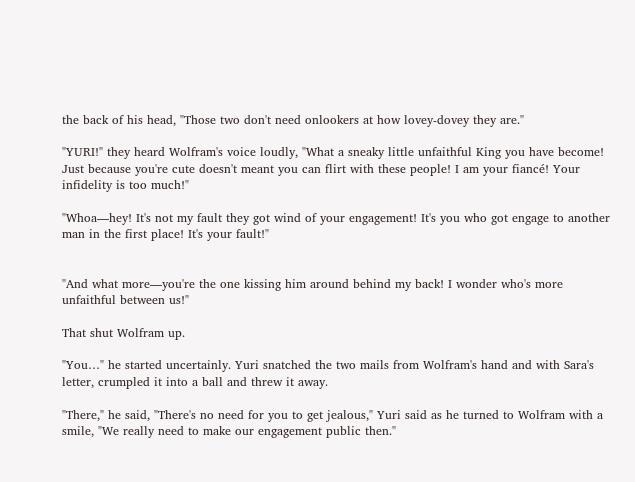the back of his head, "Those two don't need onlookers at how lovey-dovey they are."

"YURI!" they heard Wolfram's voice loudly, "What a sneaky little unfaithful King you have become! Just because you're cute doesn't meant you can flirt with these people! I am your fiancé! Your infidelity is too much!"

"Whoa—hey! It's not my fault they got wind of your engagement! It's you who got engage to another man in the first place! It's your fault!"


"And what more—you're the one kissing him around behind my back! I wonder who's more unfaithful between us!"

That shut Wolfram up.

"You…" he started uncertainly. Yuri snatched the two mails from Wolfram's hand and with Sara's letter, crumpled it into a ball and threw it away.

"There," he said, "There's no need for you to get jealous," Yuri said as he turned to Wolfram with a smile, "We really need to make our engagement public then."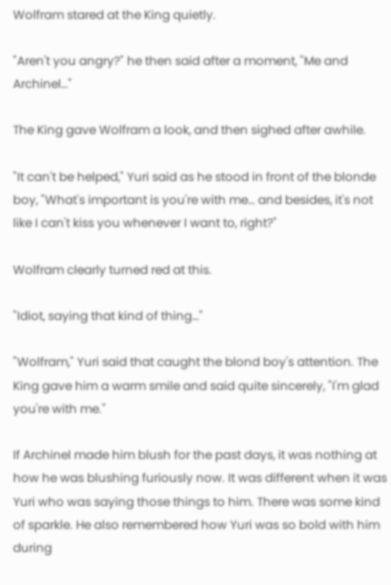Wolfram stared at the King quietly.

"Aren't you angry?" he then said after a moment, "Me and Archinel…"

The King gave Wolfram a look, and then sighed after awhile.

"It can't be helped," Yuri said as he stood in front of the blonde boy, "What's important is you're with me… and besides, it's not like I can't kiss you whenever I want to, right?"

Wolfram clearly turned red at this.

"Idiot, saying that kind of thing…"

"Wolfram," Yuri said that caught the blond boy's attention. The King gave him a warm smile and said quite sincerely, "I'm glad you're with me."

If Archinel made him blush for the past days, it was nothing at how he was blushing furiously now. It was different when it was Yuri who was saying those things to him. There was some kind of sparkle. He also remembered how Yuri was so bold with him during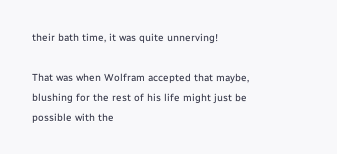their bath time, it was quite unnerving!

That was when Wolfram accepted that maybe, blushing for the rest of his life might just be possible with the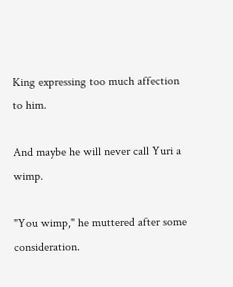King expressing too much affection to him.

And maybe he will never call Yuri a wimp.

"You wimp," he muttered after some consideration.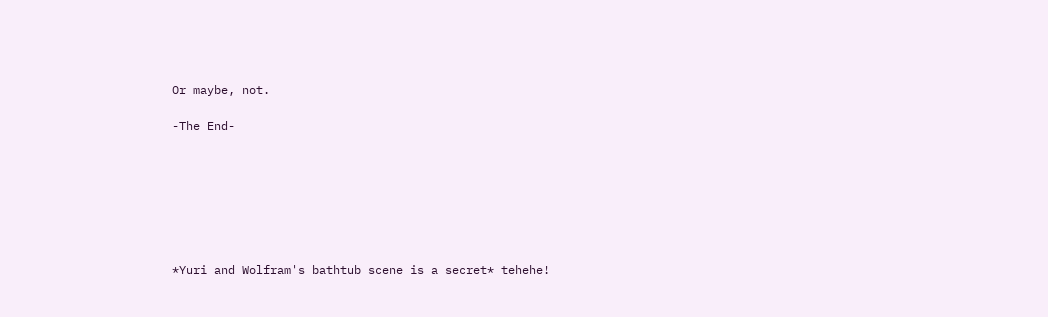Or maybe, not.

-The End-







*Yuri and Wolfram's bathtub scene is a secret* tehehe!